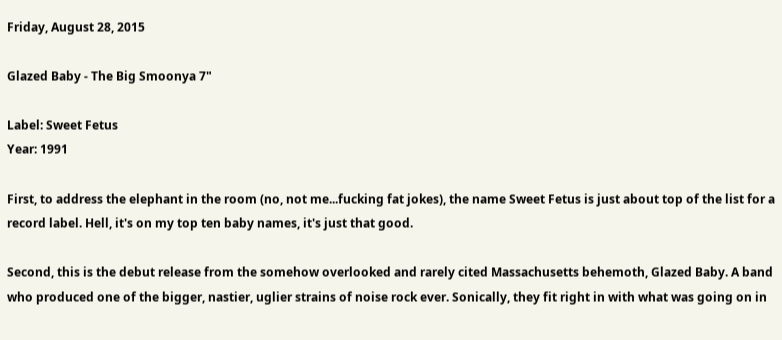Friday, August 28, 2015

Glazed Baby - The Big Smoonya 7"

Label: Sweet Fetus
Year: 1991

First, to address the elephant in the room (no, not me...fucking fat jokes), the name Sweet Fetus is just about top of the list for a record label. Hell, it's on my top ten baby names, it's just that good.

Second, this is the debut release from the somehow overlooked and rarely cited Massachusetts behemoth, Glazed Baby. A band who produced one of the bigger, nastier, uglier strains of noise rock ever. Sonically, they fit right in with what was going on in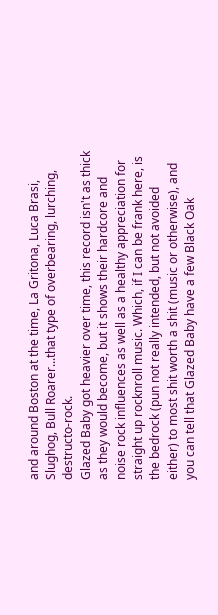and around Boston at the time, La Gritona, Luca Brasi, Slughog, Bull Roarer...that type of overbearing, lurching, destructo-rock.
Glazed Baby got heavier over time, this record isn't as thick as they would become, but it shows their hardcore and noise rock influences as well as a healthy appreciation for straight up rocknroll music. Which, if I can be frank here, is the bedrock (pun not really intended, but not avoided either) to most shit worth a shit (music or otherwise), and you can tell that Glazed Baby have a few Black Oak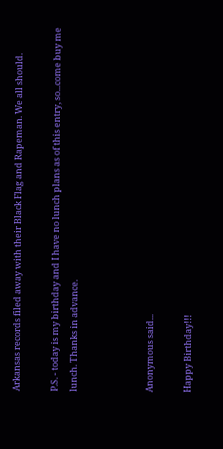Arkansas records filed away with their Black Flag and Rapeman. We all should.

P.S. - today is my birthday and I have no lunch plans as of this entry, so...come buy me lunch. Thanks in advance.



Anonymous said...

Happy Birthday!!!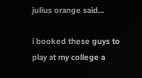julius orange said...

i booked these guys to play at my college a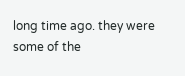long time ago. they were some of the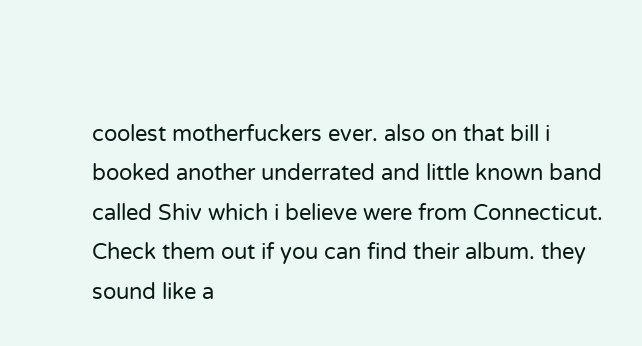coolest motherfuckers ever. also on that bill i booked another underrated and little known band called Shiv which i believe were from Connecticut. Check them out if you can find their album. they sound like a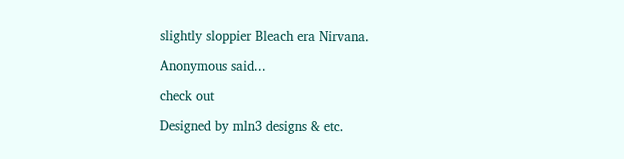slightly sloppier Bleach era Nirvana.

Anonymous said...

check out

Designed by mln3 designs & etc.